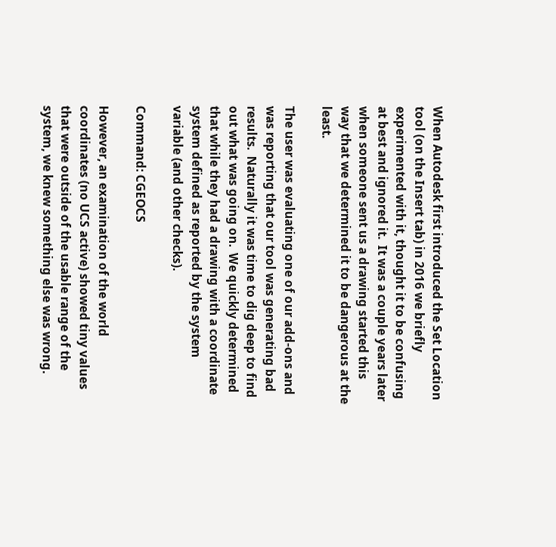When Autodesk first introduced the Set Location tool (on the Insert tab) in 2016 we briefly experimented with it, thought it to be confusing at best and ignored it.  It was a couple years later when someone sent us a drawing started this way that we determined it to be dangerous at the least.

The user was evaluating one of our add-ons and was reporting that our tool was generating bad results.  Naturally it was time to dig deep to find out what was going on.  We quickly determined that while they had a drawing with a coordinate system defined as reported by the system variable (and other checks).

Command: CGEOCS

However, an examination of the world coordinates (no UCS active) showed tiny values that were outside of the usable range of the system, we knew something else was wrong.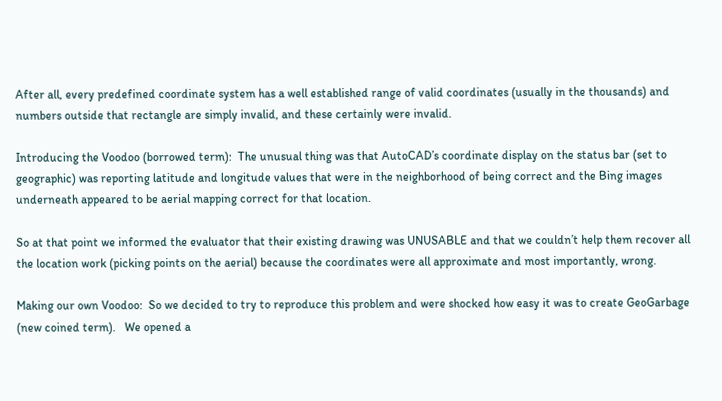After all, every predefined coordinate system has a well established range of valid coordinates (usually in the thousands) and numbers outside that rectangle are simply invalid, and these certainly were invalid.

Introducing the Voodoo (borrowed term):  The unusual thing was that AutoCAD’s coordinate display on the status bar (set to geographic) was reporting latitude and longitude values that were in the neighborhood of being correct and the Bing images underneath appeared to be aerial mapping correct for that location.

So at that point we informed the evaluator that their existing drawing was UNUSABLE and that we couldn’t help them recover all the location work (picking points on the aerial) because the coordinates were all approximate and most importantly, wrong.

Making our own Voodoo:  So we decided to try to reproduce this problem and were shocked how easy it was to create GeoGarbage (new coined term).   We opened a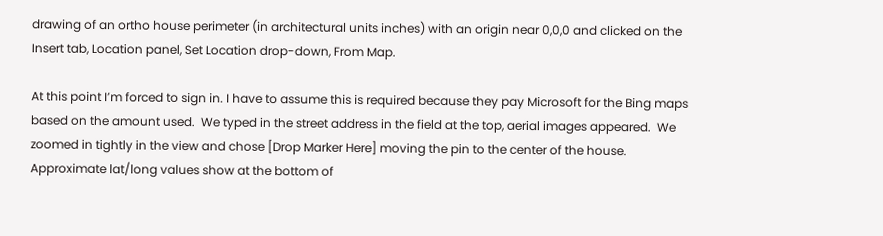drawing of an ortho house perimeter (in architectural units inches) with an origin near 0,0,0 and clicked on the Insert tab, Location panel, Set Location drop-down, From Map.

At this point I’m forced to sign in. I have to assume this is required because they pay Microsoft for the Bing maps based on the amount used.  We typed in the street address in the field at the top, aerial images appeared.  We zoomed in tightly in the view and chose [Drop Marker Here] moving the pin to the center of the house. Approximate lat/long values show at the bottom of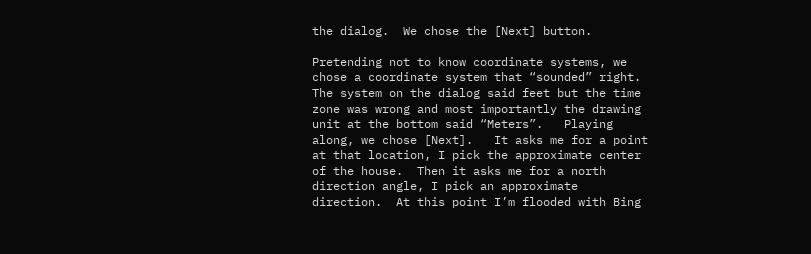the dialog.  We chose the [Next] button.

Pretending not to know coordinate systems, we chose a coordinate system that “sounded” right.  The system on the dialog said feet but the time zone was wrong and most importantly the drawing unit at the bottom said “Meters”.   Playing along, we chose [Next].   It asks me for a point at that location, I pick the approximate center of the house.  Then it asks me for a north direction angle, I pick an approximate direction.  At this point I’m flooded with Bing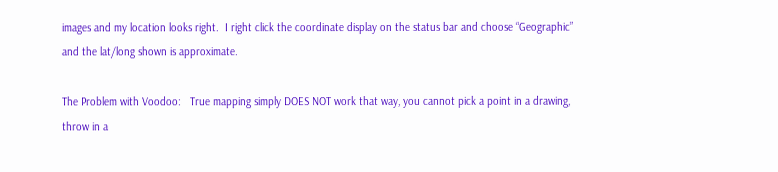images and my location looks right.  I right click the coordinate display on the status bar and choose “Geographic” and the lat/long shown is approximate.

The Problem with Voodoo:   True mapping simply DOES NOT work that way, you cannot pick a point in a drawing, throw in a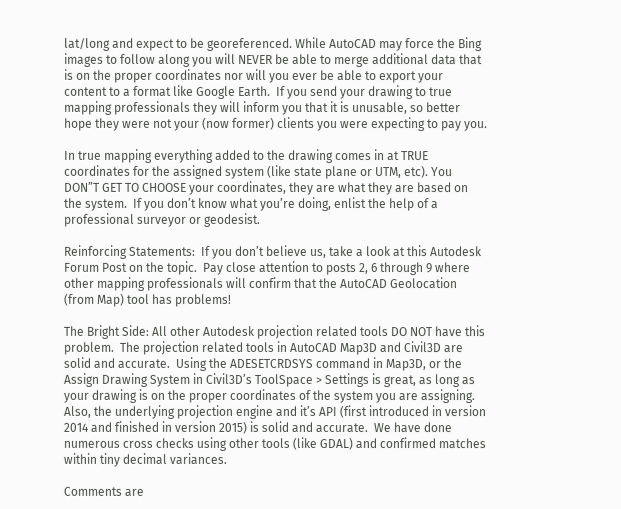lat/long and expect to be georeferenced. While AutoCAD may force the Bing images to follow along you will NEVER be able to merge additional data that is on the proper coordinates nor will you ever be able to export your content to a format like Google Earth.  If you send your drawing to true mapping professionals they will inform you that it is unusable, so better hope they were not your (now former) clients you were expecting to pay you.

In true mapping everything added to the drawing comes in at TRUE coordinates for the assigned system (like state plane or UTM, etc). You DON”T GET TO CHOOSE your coordinates, they are what they are based on the system.  If you don’t know what you’re doing, enlist the help of a professional surveyor or geodesist.

Reinforcing Statements:  If you don’t believe us, take a look at this Autodesk Forum Post on the topic.  Pay close attention to posts 2, 6 through 9 where other mapping professionals will confirm that the AutoCAD Geolocation (from Map) tool has problems!

The Bright Side: All other Autodesk projection related tools DO NOT have this problem.  The projection related tools in AutoCAD Map3D and Civil3D are solid and accurate.  Using the ADESETCRDSYS command in Map3D, or the Assign Drawing System in Civil3D’s ToolSpace > Settings is great, as long as your drawing is on the proper coordinates of the system you are assigning.  Also, the underlying projection engine and it’s API (first introduced in version 2014 and finished in version 2015) is solid and accurate.  We have done numerous cross checks using other tools (like GDAL) and confirmed matches within tiny decimal variances.

Comments are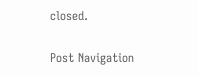closed.

Post Navigation